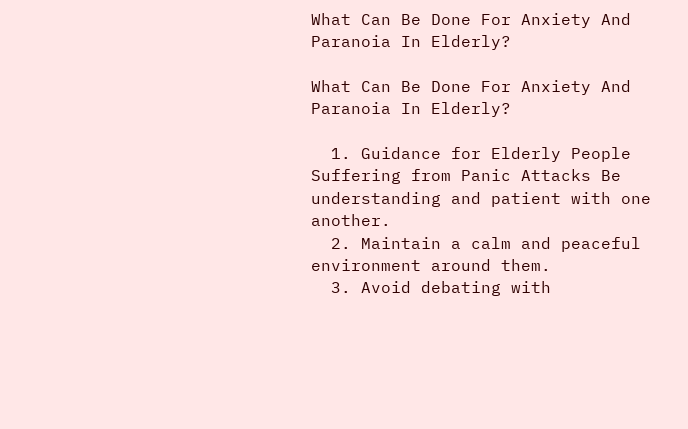What Can Be Done For Anxiety And Paranoia In Elderly?

What Can Be Done For Anxiety And Paranoia In Elderly?

  1. Guidance for Elderly People Suffering from Panic Attacks Be understanding and patient with one another.
  2. Maintain a calm and peaceful environment around them.
  3. Avoid debating with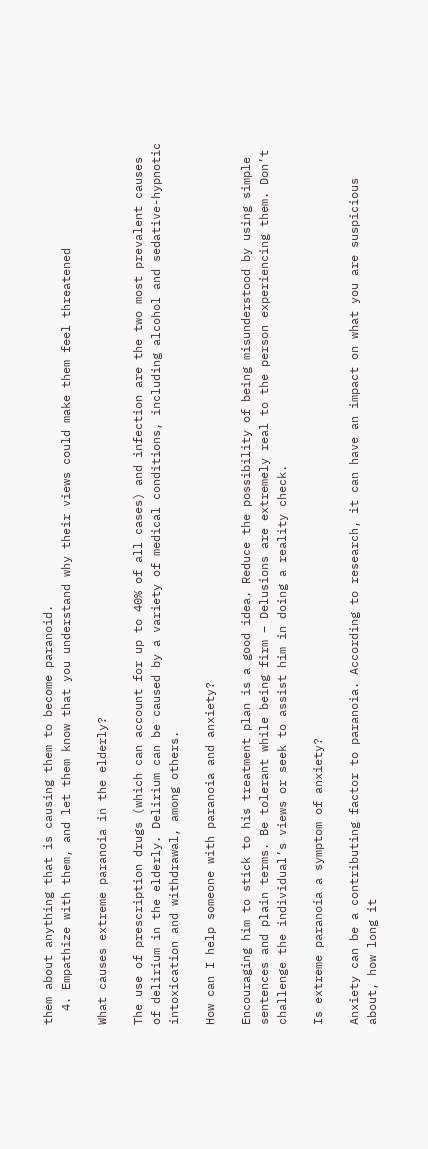them about anything that is causing them to become paranoid.
  4. Empathize with them, and let them know that you understand why their views could make them feel threatened

What causes extreme paranoia in the elderly?

The use of prescription drugs (which can account for up to 40% of all cases) and infection are the two most prevalent causes of delirium in the elderly. Delirium can be caused by a variety of medical conditions, including alcohol and sedative-hypnotic intoxication and withdrawal, among others.

How can I help someone with paranoia and anxiety?

Encouraging him to stick to his treatment plan is a good idea. Reduce the possibility of being misunderstood by using simple sentences and plain terms. Be tolerant while being firm – Delusions are extremely real to the person experiencing them. Don’t challenge the individual’s views or seek to assist him in doing a reality check.

Is extreme paranoia a symptom of anxiety?

Anxiety can be a contributing factor to paranoia. According to research, it can have an impact on what you are suspicious about, how long it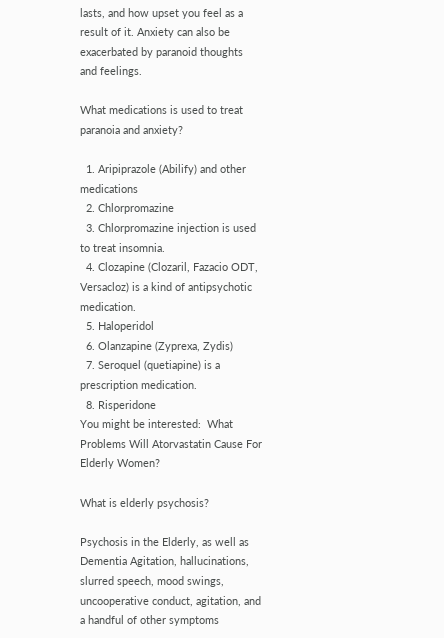lasts, and how upset you feel as a result of it. Anxiety can also be exacerbated by paranoid thoughts and feelings.

What medications is used to treat paranoia and anxiety?

  1. Aripiprazole (Abilify) and other medications
  2. Chlorpromazine
  3. Chlorpromazine injection is used to treat insomnia.
  4. Clozapine (Clozaril, Fazacio ODT, Versacloz) is a kind of antipsychotic medication.
  5. Haloperidol
  6. Olanzapine (Zyprexa, Zydis)
  7. Seroquel (quetiapine) is a prescription medication.
  8. Risperidone
You might be interested:  What Problems Will Atorvastatin Cause For Elderly Women?

What is elderly psychosis?

Psychosis in the Elderly, as well as Dementia Agitation, hallucinations, slurred speech, mood swings, uncooperative conduct, agitation, and a handful of other symptoms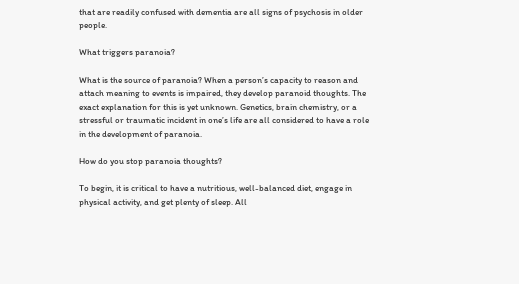that are readily confused with dementia are all signs of psychosis in older people.

What triggers paranoia?

What is the source of paranoia? When a person’s capacity to reason and attach meaning to events is impaired, they develop paranoid thoughts. The exact explanation for this is yet unknown. Genetics, brain chemistry, or a stressful or traumatic incident in one’s life are all considered to have a role in the development of paranoia.

How do you stop paranoia thoughts?

To begin, it is critical to have a nutritious, well-balanced diet, engage in physical activity, and get plenty of sleep. All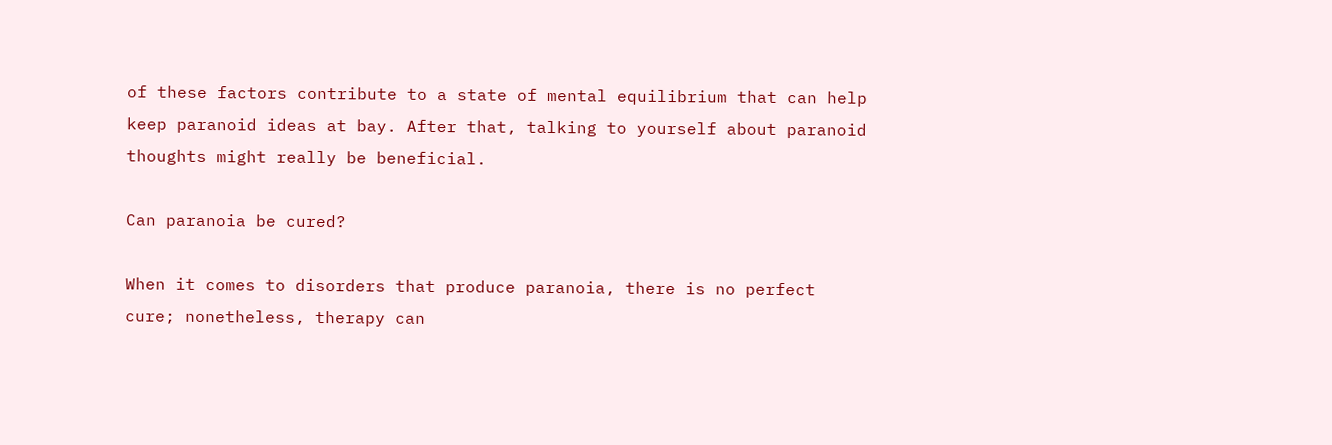of these factors contribute to a state of mental equilibrium that can help keep paranoid ideas at bay. After that, talking to yourself about paranoid thoughts might really be beneficial.

Can paranoia be cured?

When it comes to disorders that produce paranoia, there is no perfect cure; nonetheless, therapy can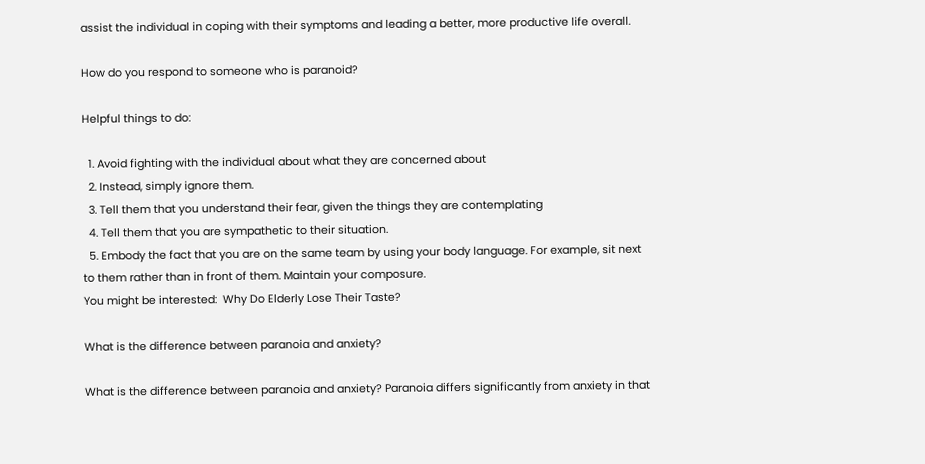assist the individual in coping with their symptoms and leading a better, more productive life overall.

How do you respond to someone who is paranoid?

Helpful things to do:

  1. Avoid fighting with the individual about what they are concerned about
  2. Instead, simply ignore them.
  3. Tell them that you understand their fear, given the things they are contemplating
  4. Tell them that you are sympathetic to their situation.
  5. Embody the fact that you are on the same team by using your body language. For example, sit next to them rather than in front of them. Maintain your composure.
You might be interested:  Why Do Elderly Lose Their Taste?

What is the difference between paranoia and anxiety?

What is the difference between paranoia and anxiety? Paranoia differs significantly from anxiety in that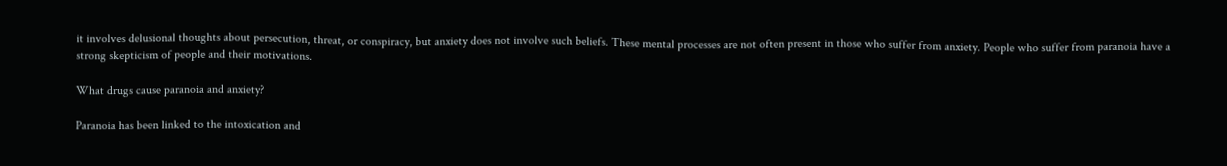it involves delusional thoughts about persecution, threat, or conspiracy, but anxiety does not involve such beliefs. These mental processes are not often present in those who suffer from anxiety. People who suffer from paranoia have a strong skepticism of people and their motivations.

What drugs cause paranoia and anxiety?

Paranoia has been linked to the intoxication and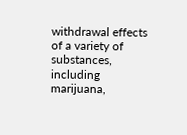withdrawal effects of a variety of substances, including marijuana,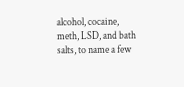alcohol, cocaine, meth, LSD, and bath salts, to name a few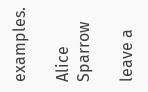examples.

Alice Sparrow

leave a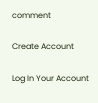comment

Create Account

Log In Your Account